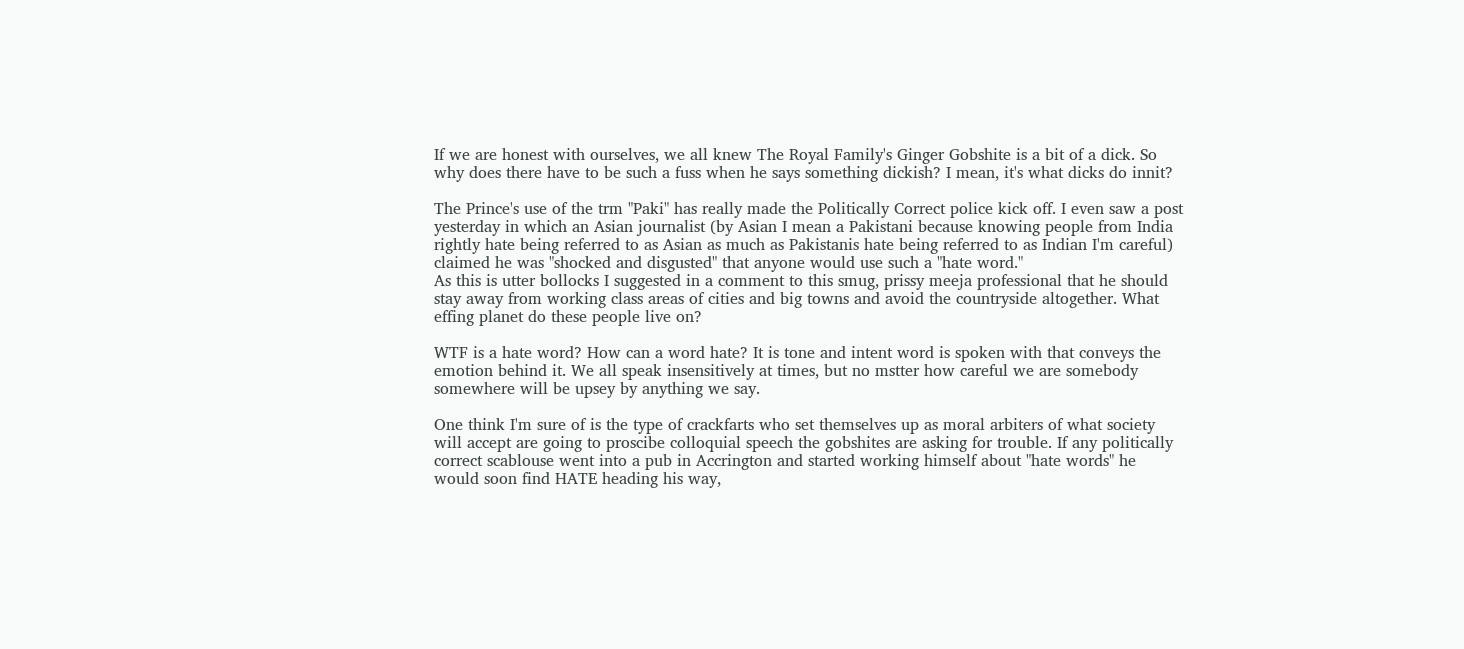If we are honest with ourselves, we all knew The Royal Family's Ginger Gobshite is a bit of a dick. So why does there have to be such a fuss when he says something dickish? I mean, it's what dicks do innit?

The Prince's use of the trm "Paki" has really made the Politically Correct police kick off. I even saw a post yesterday in which an Asian journalist (by Asian I mean a Pakistani because knowing people from India rightly hate being referred to as Asian as much as Pakistanis hate being referred to as Indian I'm careful) claimed he was "shocked and disgusted" that anyone would use such a "hate word."
As this is utter bollocks I suggested in a comment to this smug, prissy meeja professional that he should stay away from working class areas of cities and big towns and avoid the countryside altogether. What effing planet do these people live on?

WTF is a hate word? How can a word hate? It is tone and intent word is spoken with that conveys the emotion behind it. We all speak insensitively at times, but no mstter how careful we are somebody somewhere will be upsey by anything we say.

One think I'm sure of is the type of crackfarts who set themselves up as moral arbiters of what society will accept are going to proscibe colloquial speech the gobshites are asking for trouble. If any politically correct scablouse went into a pub in Accrington and started working himself about "hate words" he would soon find HATE heading his way,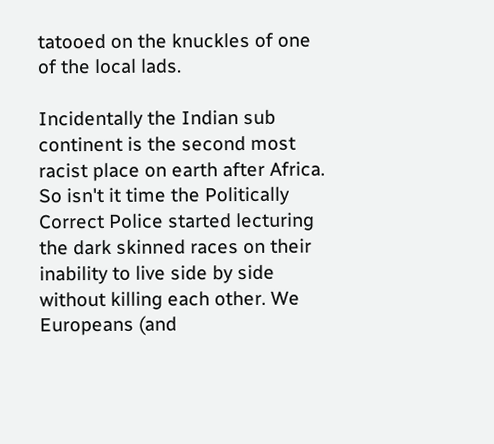tatooed on the knuckles of one of the local lads.

Incidentally the Indian sub continent is the second most racist place on earth after Africa. So isn't it time the Politically Correct Police started lecturing the dark skinned races on their inability to live side by side without killing each other. We Europeans (and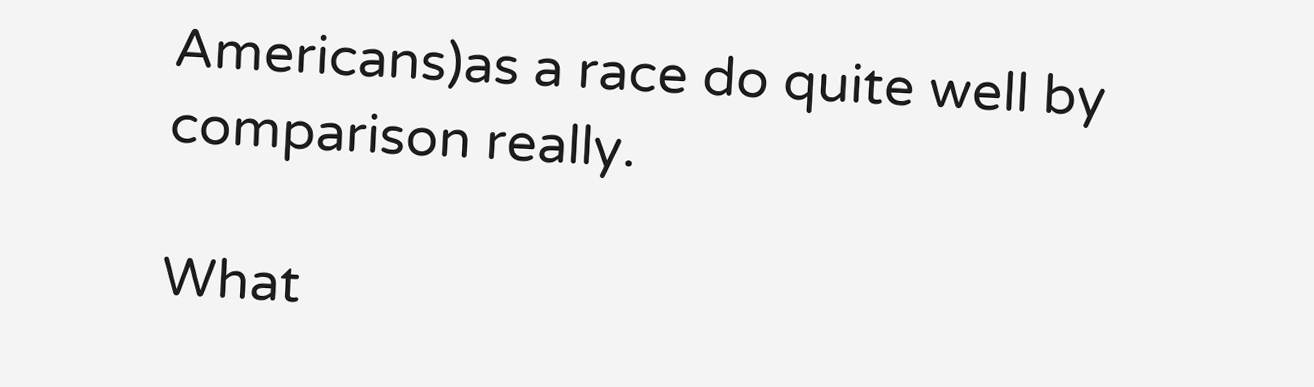Americans)as a race do quite well by comparison really.

What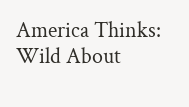America Thinks:
Wild About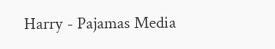Harry - Pajamas Media